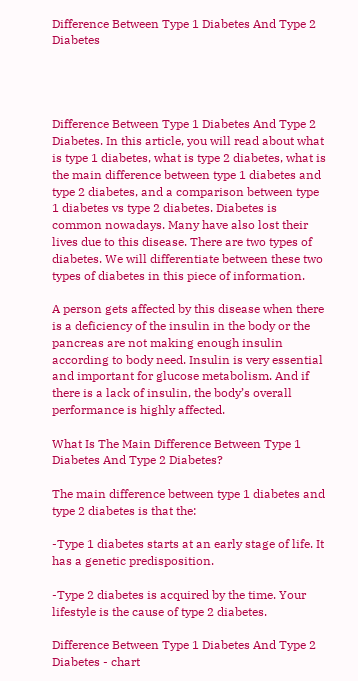Difference Between Type 1 Diabetes And Type 2 Diabetes




Difference Between Type 1 Diabetes And Type 2 Diabetes. In this article, you will read about what is type 1 diabetes, what is type 2 diabetes, what is the main difference between type 1 diabetes and type 2 diabetes, and a comparison between type 1 diabetes vs type 2 diabetes. Diabetes is common nowadays. Many have also lost their lives due to this disease. There are two types of diabetes. We will differentiate between these two types of diabetes in this piece of information.

A person gets affected by this disease when there is a deficiency of the insulin in the body or the pancreas are not making enough insulin according to body need. Insulin is very essential and important for glucose metabolism. And if there is a lack of insulin, the body’s overall performance is highly affected.

What Is The Main Difference Between Type 1 Diabetes And Type 2 Diabetes?

The main difference between type 1 diabetes and type 2 diabetes is that the:

-Type 1 diabetes starts at an early stage of life. It has a genetic predisposition.

-Type 2 diabetes is acquired by the time. Your lifestyle is the cause of type 2 diabetes.

Difference Between Type 1 Diabetes And Type 2 Diabetes - chart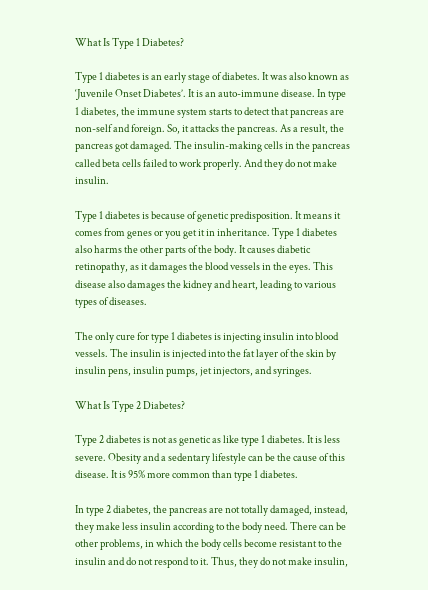What Is Type 1 Diabetes?

Type 1 diabetes is an early stage of diabetes. It was also known as ‘Juvenile Onset Diabetes’. It is an auto-immune disease. In type 1 diabetes, the immune system starts to detect that pancreas are non-self and foreign. So, it attacks the pancreas. As a result, the pancreas got damaged. The insulin-making cells in the pancreas called beta cells failed to work properly. And they do not make insulin.

Type 1 diabetes is because of genetic predisposition. It means it comes from genes or you get it in inheritance. Type 1 diabetes also harms the other parts of the body. It causes diabetic retinopathy, as it damages the blood vessels in the eyes. This disease also damages the kidney and heart, leading to various types of diseases.

The only cure for type 1 diabetes is injecting insulin into blood vessels. The insulin is injected into the fat layer of the skin by insulin pens, insulin pumps, jet injectors, and syringes.

What Is Type 2 Diabetes?

Type 2 diabetes is not as genetic as like type 1 diabetes. It is less severe. Obesity and a sedentary lifestyle can be the cause of this disease. It is 95% more common than type 1 diabetes.

In type 2 diabetes, the pancreas are not totally damaged, instead, they make less insulin according to the body need. There can be other problems, in which the body cells become resistant to the insulin and do not respond to it. Thus, they do not make insulin,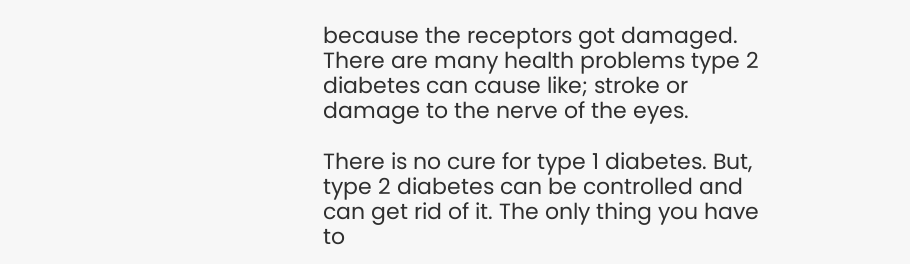because the receptors got damaged. There are many health problems type 2 diabetes can cause like; stroke or damage to the nerve of the eyes.

There is no cure for type 1 diabetes. But, type 2 diabetes can be controlled and can get rid of it. The only thing you have to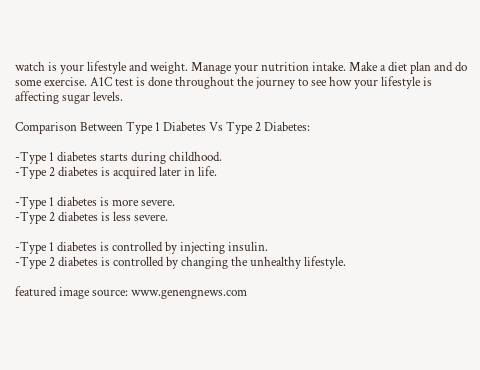watch is your lifestyle and weight. Manage your nutrition intake. Make a diet plan and do some exercise. A1C test is done throughout the journey to see how your lifestyle is affecting sugar levels.

Comparison Between Type 1 Diabetes Vs Type 2 Diabetes:

-Type 1 diabetes starts during childhood.
-Type 2 diabetes is acquired later in life.

-Type 1 diabetes is more severe.
-Type 2 diabetes is less severe.

-Type 1 diabetes is controlled by injecting insulin.
-Type 2 diabetes is controlled by changing the unhealthy lifestyle.

featured image source: www.genengnews.com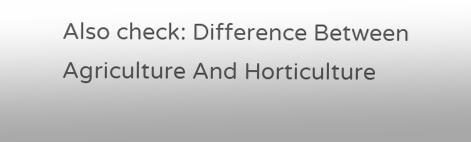Also check: Difference Between Agriculture And Horticulture